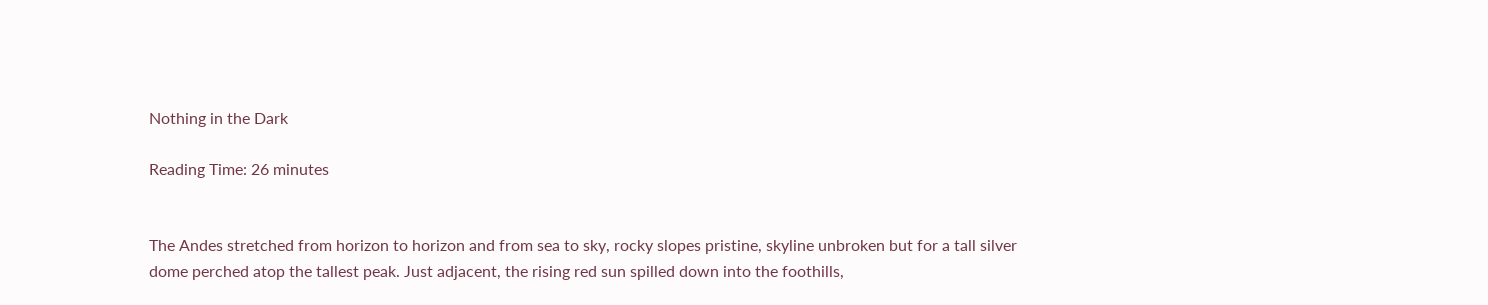Nothing in the Dark

Reading Time: 26 minutes


The Andes stretched from horizon to horizon and from sea to sky, rocky slopes pristine, skyline unbroken but for a tall silver dome perched atop the tallest peak. Just adjacent, the rising red sun spilled down into the foothills,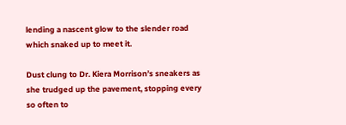lending a nascent glow to the slender road which snaked up to meet it.

Dust clung to Dr. Kiera Morrison’s sneakers as she trudged up the pavement, stopping every so often to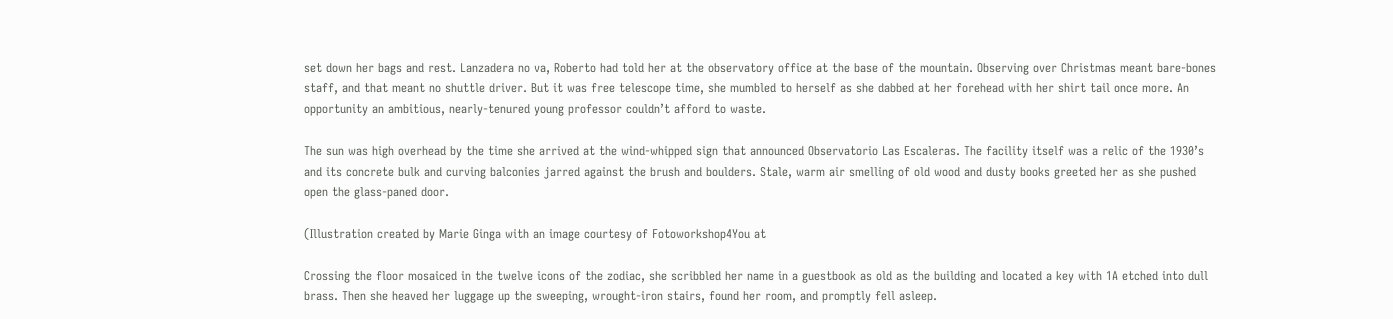set down her bags and rest. Lanzadera no va, Roberto had told her at the observatory office at the base of the mountain. Observing over Christmas meant bare-bones staff, and that meant no shuttle driver. But it was free telescope time, she mumbled to herself as she dabbed at her forehead with her shirt tail once more. An opportunity an ambitious, nearly-tenured young professor couldn’t afford to waste.

The sun was high overhead by the time she arrived at the wind-whipped sign that announced Observatorio Las Escaleras. The facility itself was a relic of the 1930’s and its concrete bulk and curving balconies jarred against the brush and boulders. Stale, warm air smelling of old wood and dusty books greeted her as she pushed open the glass-paned door.

(Illustration created by Marie Ginga with an image courtesy of Fotoworkshop4You at

Crossing the floor mosaiced in the twelve icons of the zodiac, she scribbled her name in a guestbook as old as the building and located a key with 1A etched into dull brass. Then she heaved her luggage up the sweeping, wrought-iron stairs, found her room, and promptly fell asleep.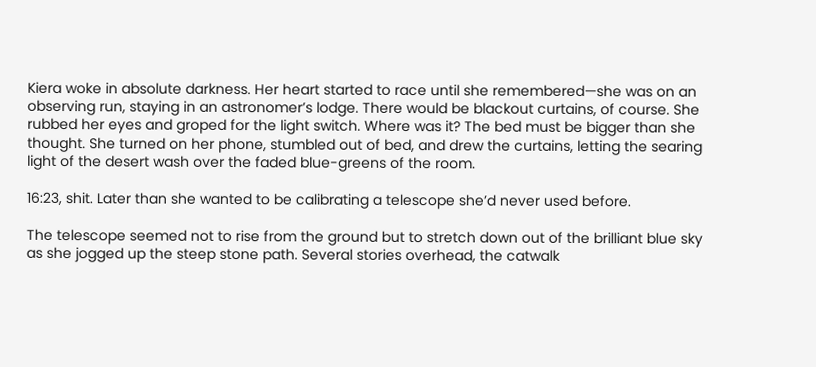Kiera woke in absolute darkness. Her heart started to race until she remembered—she was on an observing run, staying in an astronomer’s lodge. There would be blackout curtains, of course. She rubbed her eyes and groped for the light switch. Where was it? The bed must be bigger than she thought. She turned on her phone, stumbled out of bed, and drew the curtains, letting the searing light of the desert wash over the faded blue-greens of the room.

16:23, shit. Later than she wanted to be calibrating a telescope she’d never used before.

The telescope seemed not to rise from the ground but to stretch down out of the brilliant blue sky as she jogged up the steep stone path. Several stories overhead, the catwalk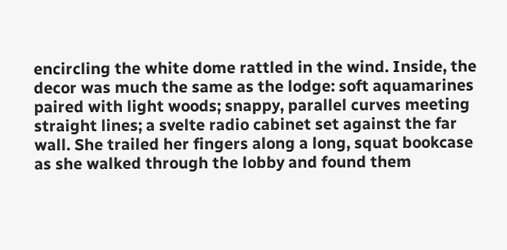encircling the white dome rattled in the wind. Inside, the decor was much the same as the lodge: soft aquamarines paired with light woods; snappy, parallel curves meeting straight lines; a svelte radio cabinet set against the far wall. She trailed her fingers along a long, squat bookcase as she walked through the lobby and found them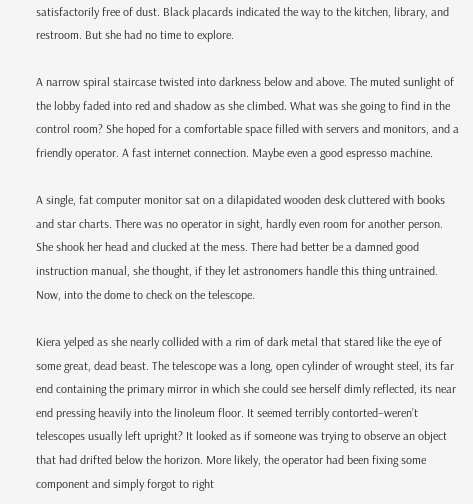satisfactorily free of dust. Black placards indicated the way to the kitchen, library, and restroom. But she had no time to explore.

A narrow spiral staircase twisted into darkness below and above. The muted sunlight of the lobby faded into red and shadow as she climbed. What was she going to find in the control room? She hoped for a comfortable space filled with servers and monitors, and a friendly operator. A fast internet connection. Maybe even a good espresso machine.

A single, fat computer monitor sat on a dilapidated wooden desk cluttered with books and star charts. There was no operator in sight, hardly even room for another person. She shook her head and clucked at the mess. There had better be a damned good instruction manual, she thought, if they let astronomers handle this thing untrained. Now, into the dome to check on the telescope.

Kiera yelped as she nearly collided with a rim of dark metal that stared like the eye of some great, dead beast. The telescope was a long, open cylinder of wrought steel, its far end containing the primary mirror in which she could see herself dimly reflected, its near end pressing heavily into the linoleum floor. It seemed terribly contorted–weren’t telescopes usually left upright? It looked as if someone was trying to observe an object that had drifted below the horizon. More likely, the operator had been fixing some component and simply forgot to right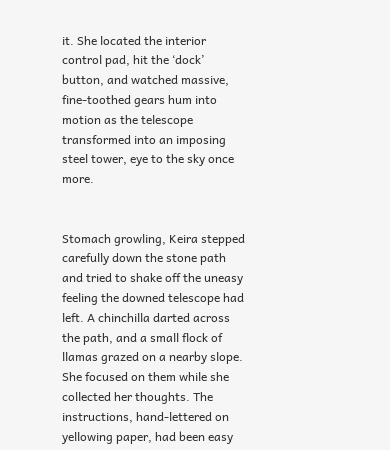it. She located the interior control pad, hit the ‘dock’ button, and watched massive, fine-toothed gears hum into motion as the telescope transformed into an imposing steel tower, eye to the sky once more.


Stomach growling, Keira stepped carefully down the stone path and tried to shake off the uneasy feeling the downed telescope had left. A chinchilla darted across the path, and a small flock of llamas grazed on a nearby slope. She focused on them while she collected her thoughts. The instructions, hand-lettered on yellowing paper, had been easy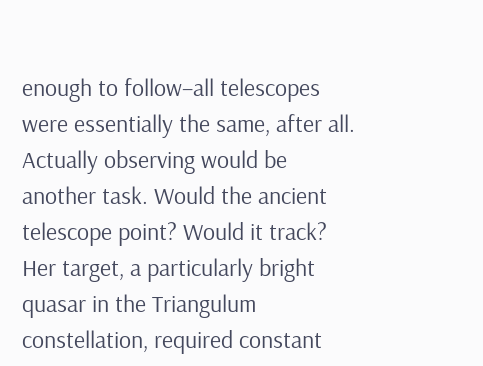enough to follow–all telescopes were essentially the same, after all. Actually observing would be another task. Would the ancient telescope point? Would it track? Her target, a particularly bright quasar in the Triangulum constellation, required constant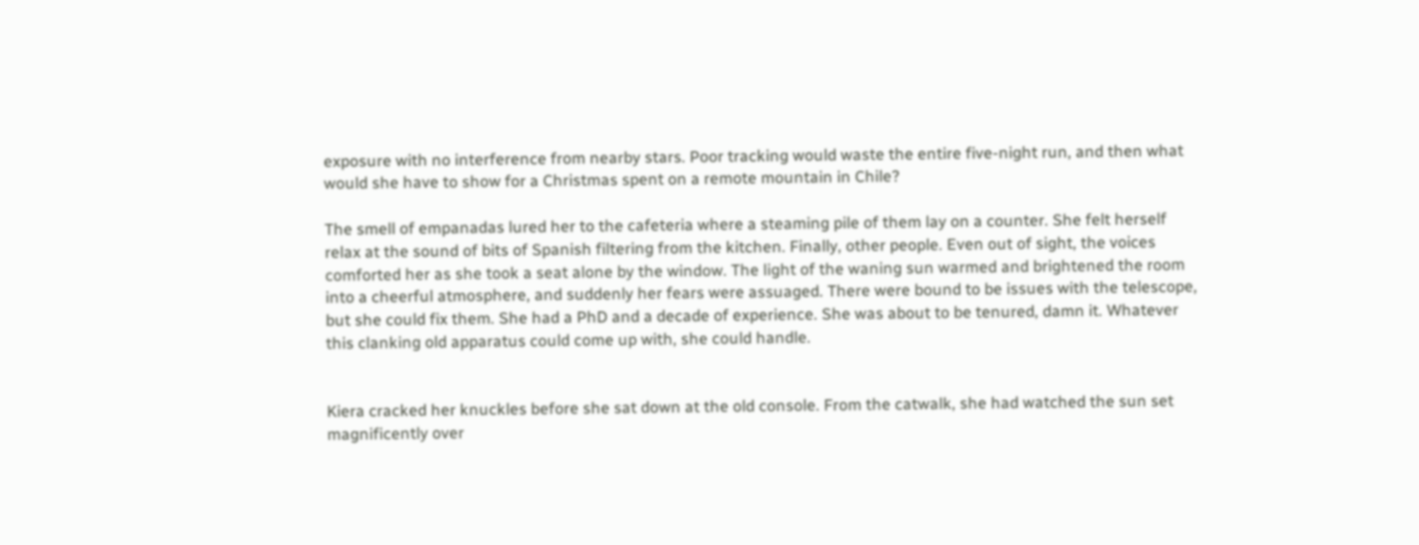exposure with no interference from nearby stars. Poor tracking would waste the entire five-night run, and then what would she have to show for a Christmas spent on a remote mountain in Chile?

The smell of empanadas lured her to the cafeteria where a steaming pile of them lay on a counter. She felt herself relax at the sound of bits of Spanish filtering from the kitchen. Finally, other people. Even out of sight, the voices comforted her as she took a seat alone by the window. The light of the waning sun warmed and brightened the room into a cheerful atmosphere, and suddenly her fears were assuaged. There were bound to be issues with the telescope, but she could fix them. She had a PhD and a decade of experience. She was about to be tenured, damn it. Whatever this clanking old apparatus could come up with, she could handle.


Kiera cracked her knuckles before she sat down at the old console. From the catwalk, she had watched the sun set magnificently over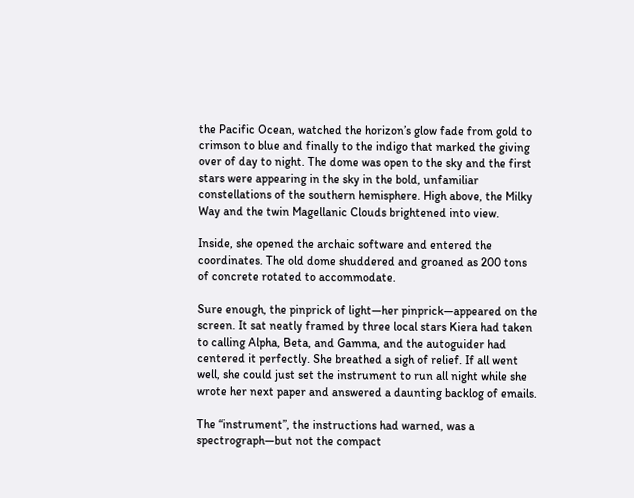the Pacific Ocean, watched the horizon’s glow fade from gold to crimson to blue and finally to the indigo that marked the giving over of day to night. The dome was open to the sky and the first stars were appearing in the sky in the bold, unfamiliar constellations of the southern hemisphere. High above, the Milky Way and the twin Magellanic Clouds brightened into view.

Inside, she opened the archaic software and entered the coordinates. The old dome shuddered and groaned as 200 tons of concrete rotated to accommodate.

Sure enough, the pinprick of light—her pinprick—appeared on the screen. It sat neatly framed by three local stars Kiera had taken to calling Alpha, Beta, and Gamma, and the autoguider had centered it perfectly. She breathed a sigh of relief. If all went well, she could just set the instrument to run all night while she wrote her next paper and answered a daunting backlog of emails.

The “instrument”, the instructions had warned, was a spectrograph—but not the compact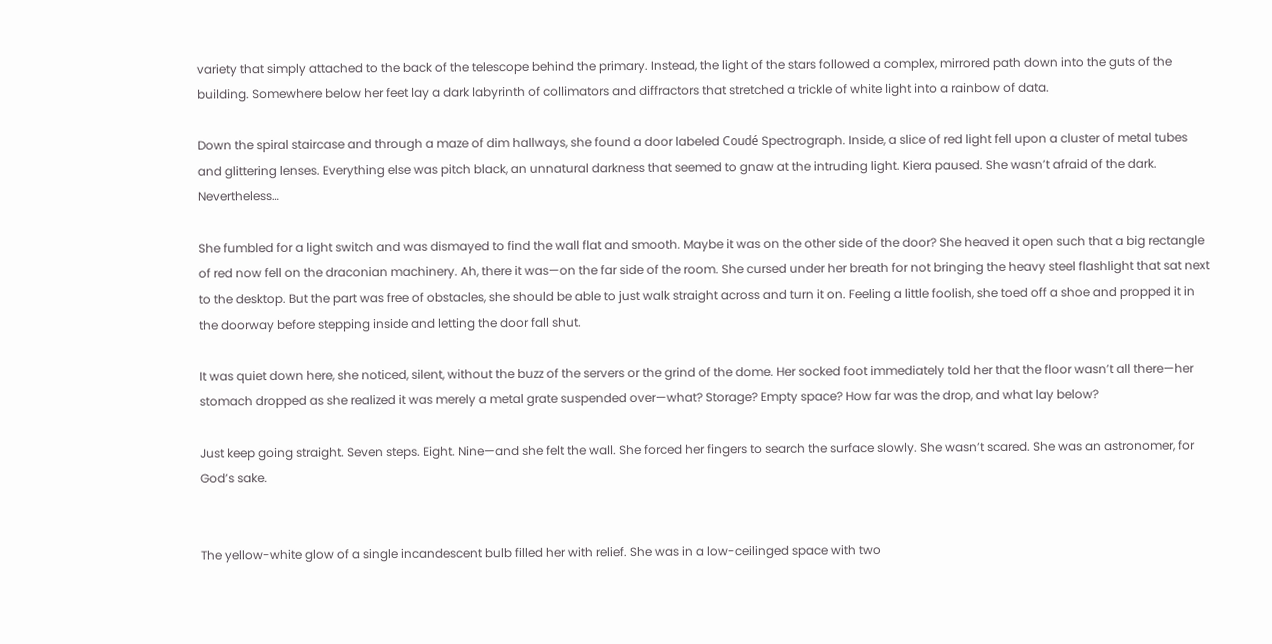variety that simply attached to the back of the telescope behind the primary. Instead, the light of the stars followed a complex, mirrored path down into the guts of the building. Somewhere below her feet lay a dark labyrinth of collimators and diffractors that stretched a trickle of white light into a rainbow of data.

Down the spiral staircase and through a maze of dim hallways, she found a door labeled Coudé Spectrograph. Inside, a slice of red light fell upon a cluster of metal tubes and glittering lenses. Everything else was pitch black, an unnatural darkness that seemed to gnaw at the intruding light. Kiera paused. She wasn’t afraid of the dark. Nevertheless…

She fumbled for a light switch and was dismayed to find the wall flat and smooth. Maybe it was on the other side of the door? She heaved it open such that a big rectangle of red now fell on the draconian machinery. Ah, there it was—on the far side of the room. She cursed under her breath for not bringing the heavy steel flashlight that sat next to the desktop. But the part was free of obstacles, she should be able to just walk straight across and turn it on. Feeling a little foolish, she toed off a shoe and propped it in the doorway before stepping inside and letting the door fall shut.

It was quiet down here, she noticed, silent, without the buzz of the servers or the grind of the dome. Her socked foot immediately told her that the floor wasn’t all there—her stomach dropped as she realized it was merely a metal grate suspended over—what? Storage? Empty space? How far was the drop, and what lay below?

Just keep going straight. Seven steps. Eight. Nine—and she felt the wall. She forced her fingers to search the surface slowly. She wasn’t scared. She was an astronomer, for God’s sake.


The yellow-white glow of a single incandescent bulb filled her with relief. She was in a low-ceilinged space with two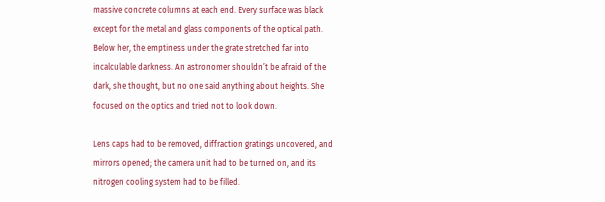massive concrete columns at each end. Every surface was black except for the metal and glass components of the optical path. Below her, the emptiness under the grate stretched far into incalculable darkness. An astronomer shouldn’t be afraid of the dark, she thought, but no one said anything about heights. She focused on the optics and tried not to look down.

Lens caps had to be removed, diffraction gratings uncovered, and mirrors opened; the camera unit had to be turned on, and its nitrogen cooling system had to be filled.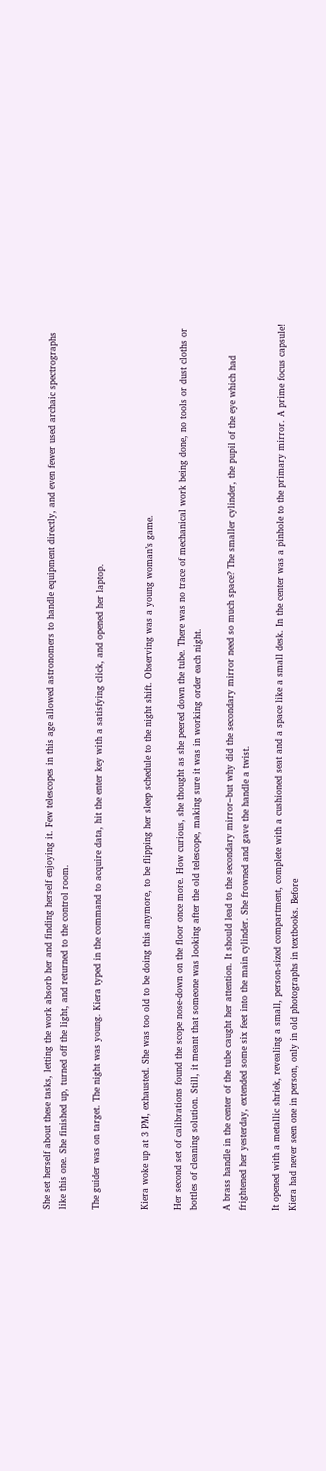She set herself about these tasks, letting the work absorb her and finding herself enjoying it. Few telescopes in this age allowed astronomers to handle equipment directly, and even fewer used archaic spectrographs like this one. She finished up, turned off the light, and returned to the control room.

The guider was on target. The night was young. Kiera typed in the command to acquire data, hit the enter key with a satisfying click, and opened her laptop.


Kiera woke up at 3 PM, exhausted. She was too old to be doing this anymore, to be flipping her sleep schedule to the night shift. Observing was a young woman’s game.

Her second set of calibrations found the scope nose-down on the floor once more. How curious, she thought as she peered down the tube. There was no trace of mechanical work being done, no tools or dust cloths or bottles of cleaning solution. Still, it meant that someone was looking after the old telescope, making sure it was in working order each night.

A brass handle in the center of the tube caught her attention. It should lead to the secondary mirror–but why did the secondary mirror need so much space? The smaller cylinder, the pupil of the eye which had frightened her yesterday, extended some six feet into the main cylinder. She frowned and gave the handle a twist.

It opened with a metallic shriek, revealing a small, person-sized compartment, complete with a cushioned seat and a space like a small desk. In the center was a pinhole to the primary mirror. A prime focus capsule! Kiera had never seen one in person, only in old photographs in textbooks. Before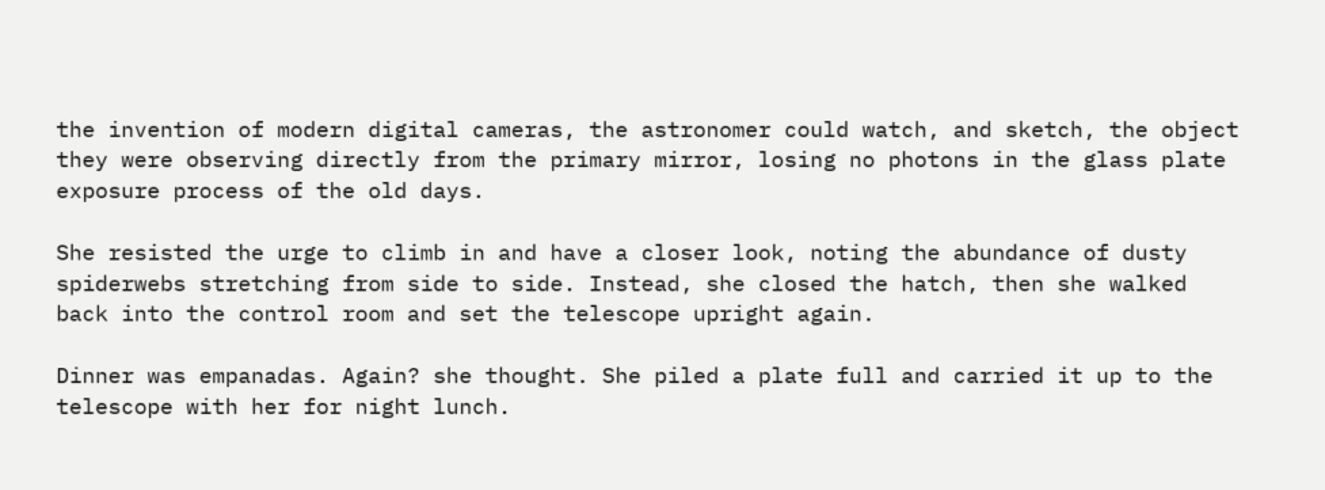the invention of modern digital cameras, the astronomer could watch, and sketch, the object they were observing directly from the primary mirror, losing no photons in the glass plate exposure process of the old days.

She resisted the urge to climb in and have a closer look, noting the abundance of dusty spiderwebs stretching from side to side. Instead, she closed the hatch, then she walked back into the control room and set the telescope upright again.

Dinner was empanadas. Again? she thought. She piled a plate full and carried it up to the telescope with her for night lunch.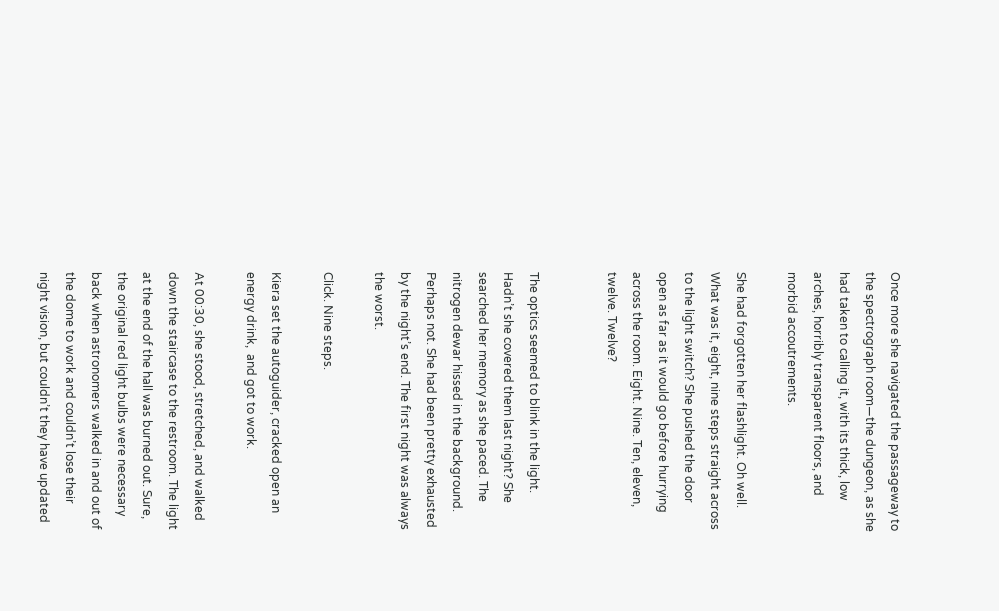Once more she navigated the passageway to the spectrograph room—the dungeon, as she had taken to calling it, with its thick, low arches, horribly transparent floors, and morbid accoutrements.

She had forgotten her flashlight. Oh well. What was it, eight, nine steps straight across to the light switch? She pushed the door open as far as it would go before hurrying across the room. Eight. Nine. Ten, eleven, twelve. Twelve?


The optics seemed to blink in the light. Hadn’t she covered them last night? She searched her memory as she paced. The nitrogen dewar hissed in the background. Perhaps not. She had been pretty exhausted by the night’s end. The first night was always the worst.

Click. Nine steps.

Kiera set the autoguider, cracked open an energy drink,  and got to work.

At 00:30, she stood, stretched, and walked down the staircase to the restroom. The light at the end of the hall was burned out. Sure, the original red light bulbs were necessary back when astronomers walked in and out of the dome to work and couldn’t lose their night vision, but couldn’t they have updated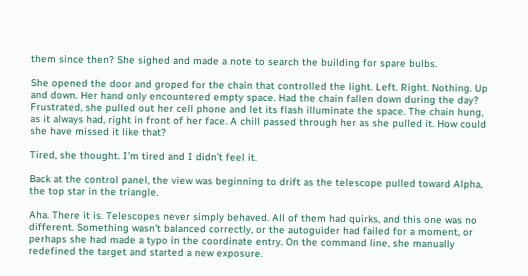them since then? She sighed and made a note to search the building for spare bulbs.

She opened the door and groped for the chain that controlled the light. Left. Right. Nothing. Up and down. Her hand only encountered empty space. Had the chain fallen down during the day? Frustrated, she pulled out her cell phone and let its flash illuminate the space. The chain hung, as it always had, right in front of her face. A chill passed through her as she pulled it. How could she have missed it like that?

Tired, she thought. I’m tired and I didn’t feel it.

Back at the control panel, the view was beginning to drift as the telescope pulled toward Alpha, the top star in the triangle.

Aha. There it is. Telescopes never simply behaved. All of them had quirks, and this one was no different. Something wasn’t balanced correctly, or the autoguider had failed for a moment, or perhaps she had made a typo in the coordinate entry. On the command line, she manually redefined the target and started a new exposure.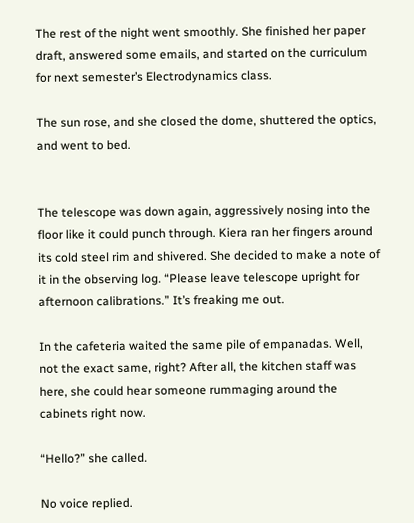The rest of the night went smoothly. She finished her paper draft, answered some emails, and started on the curriculum for next semester’s Electrodynamics class.

The sun rose, and she closed the dome, shuttered the optics, and went to bed.


The telescope was down again, aggressively nosing into the floor like it could punch through. Kiera ran her fingers around its cold steel rim and shivered. She decided to make a note of it in the observing log. “Please leave telescope upright for afternoon calibrations.” It’s freaking me out.

In the cafeteria waited the same pile of empanadas. Well, not the exact same, right? After all, the kitchen staff was here, she could hear someone rummaging around the cabinets right now.

“Hello?” she called.

No voice replied.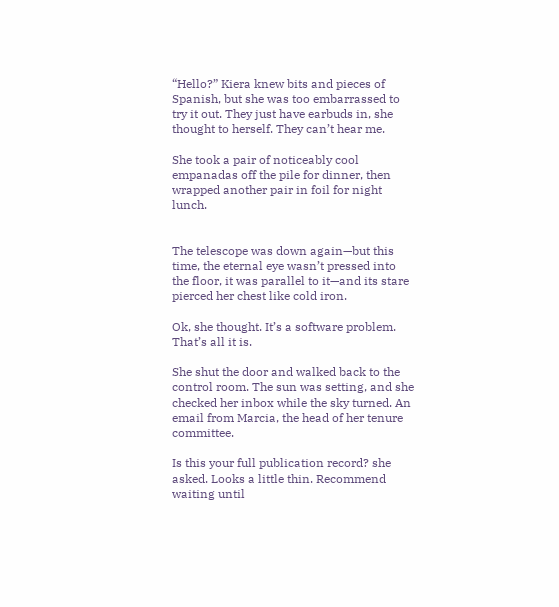“Hello?” Kiera knew bits and pieces of Spanish, but she was too embarrassed to try it out. They just have earbuds in, she thought to herself. They can’t hear me.

She took a pair of noticeably cool empanadas off the pile for dinner, then wrapped another pair in foil for night lunch.


The telescope was down again—but this time, the eternal eye wasn’t pressed into the floor, it was parallel to it—and its stare pierced her chest like cold iron.

Ok, she thought. It’s a software problem. That’s all it is.

She shut the door and walked back to the control room. The sun was setting, and she checked her inbox while the sky turned. An email from Marcia, the head of her tenure committee.

Is this your full publication record? she asked. Looks a little thin. Recommend waiting until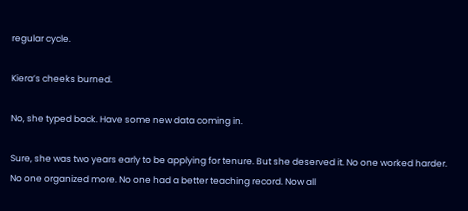regular cycle.

Kiera’s cheeks burned.

No, she typed back. Have some new data coming in.

Sure, she was two years early to be applying for tenure. But she deserved it. No one worked harder. No one organized more. No one had a better teaching record. Now all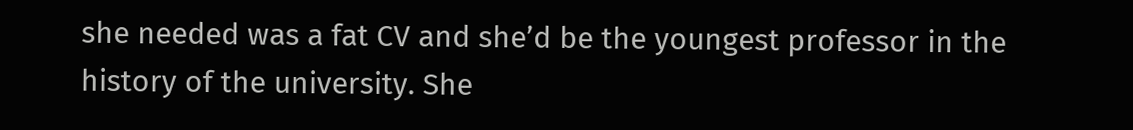she needed was a fat CV and she’d be the youngest professor in the history of the university. She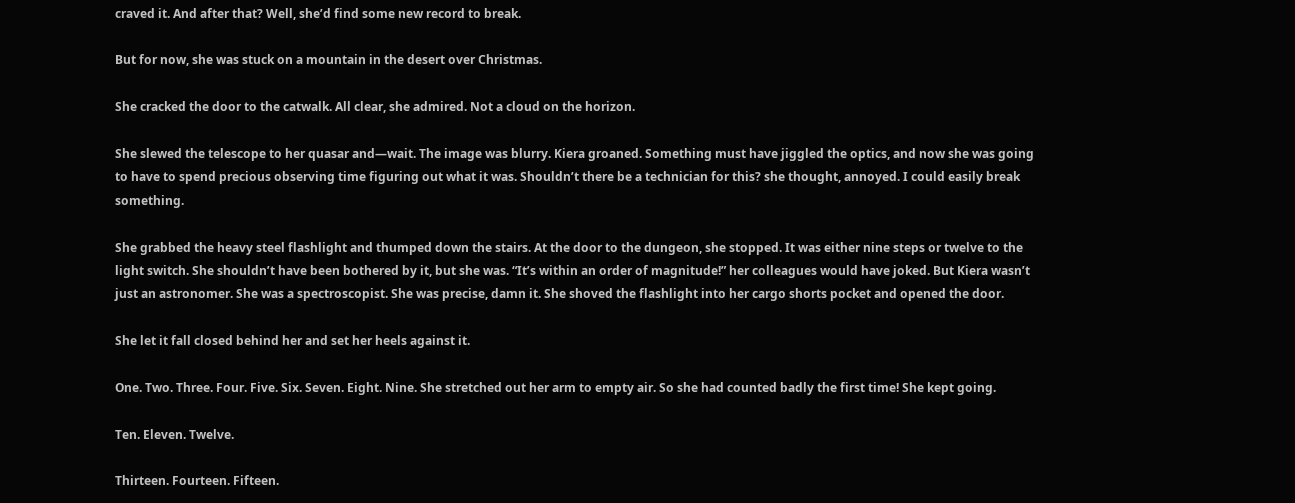craved it. And after that? Well, she’d find some new record to break.

But for now, she was stuck on a mountain in the desert over Christmas.

She cracked the door to the catwalk. All clear, she admired. Not a cloud on the horizon.

She slewed the telescope to her quasar and—wait. The image was blurry. Kiera groaned. Something must have jiggled the optics, and now she was going to have to spend precious observing time figuring out what it was. Shouldn’t there be a technician for this? she thought, annoyed. I could easily break something.

She grabbed the heavy steel flashlight and thumped down the stairs. At the door to the dungeon, she stopped. It was either nine steps or twelve to the light switch. She shouldn’t have been bothered by it, but she was. “It’s within an order of magnitude!” her colleagues would have joked. But Kiera wasn’t just an astronomer. She was a spectroscopist. She was precise, damn it. She shoved the flashlight into her cargo shorts pocket and opened the door.

She let it fall closed behind her and set her heels against it.

One. Two. Three. Four. Five. Six. Seven. Eight. Nine. She stretched out her arm to empty air. So she had counted badly the first time! She kept going.

Ten. Eleven. Twelve.

Thirteen. Fourteen. Fifteen.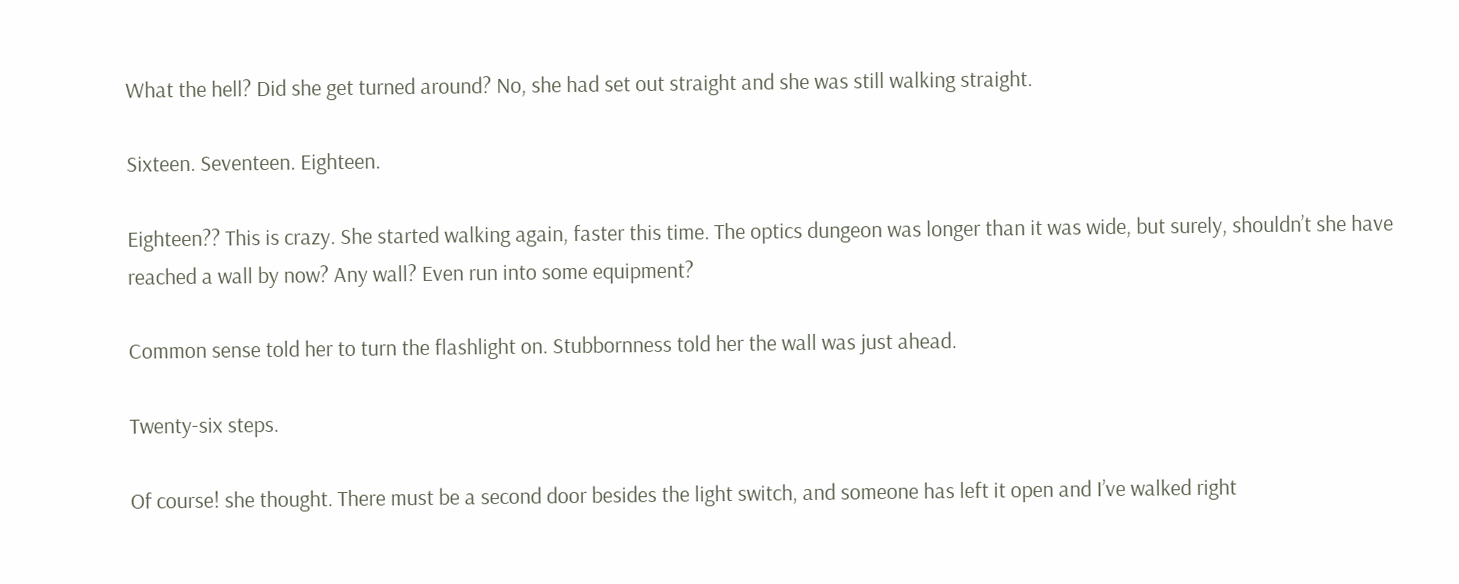What the hell? Did she get turned around? No, she had set out straight and she was still walking straight.

Sixteen. Seventeen. Eighteen.

Eighteen?? This is crazy. She started walking again, faster this time. The optics dungeon was longer than it was wide, but surely, shouldn’t she have reached a wall by now? Any wall? Even run into some equipment?

Common sense told her to turn the flashlight on. Stubbornness told her the wall was just ahead.

Twenty-six steps.

Of course! she thought. There must be a second door besides the light switch, and someone has left it open and I’ve walked right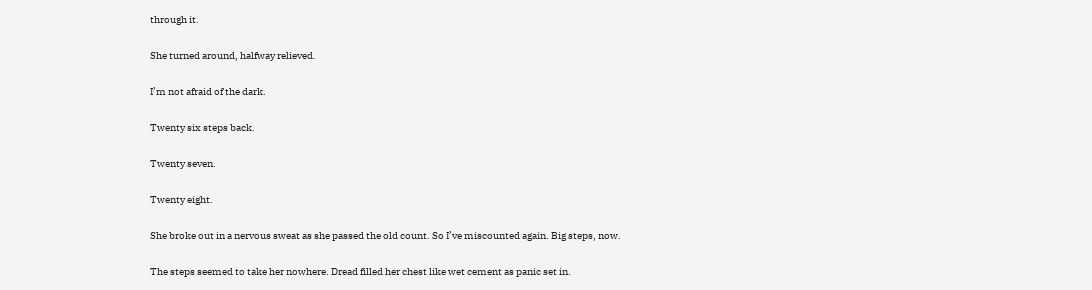through it.

She turned around, halfway relieved.

I’m not afraid of the dark.

Twenty six steps back.

Twenty seven.

Twenty eight.

She broke out in a nervous sweat as she passed the old count. So I’ve miscounted again. Big steps, now.

The steps seemed to take her nowhere. Dread filled her chest like wet cement as panic set in.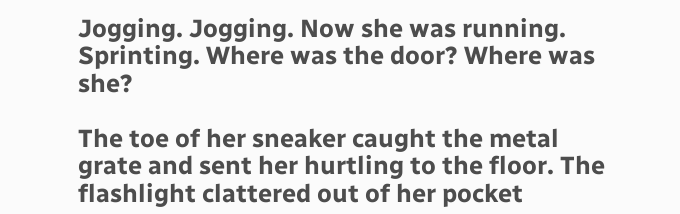Jogging. Jogging. Now she was running. Sprinting. Where was the door? Where was she?

The toe of her sneaker caught the metal grate and sent her hurtling to the floor. The flashlight clattered out of her pocket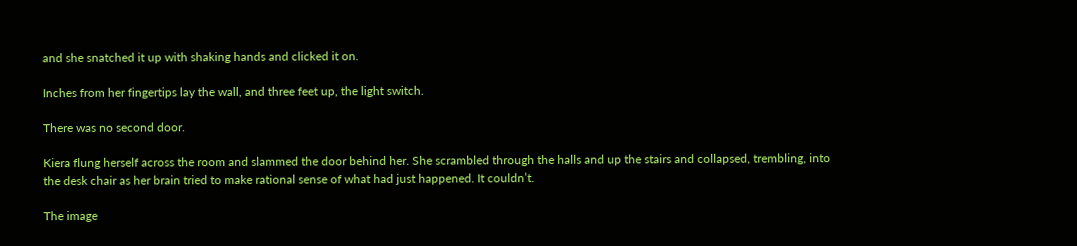and she snatched it up with shaking hands and clicked it on.

Inches from her fingertips lay the wall, and three feet up, the light switch.

There was no second door.

Kiera flung herself across the room and slammed the door behind her. She scrambled through the halls and up the stairs and collapsed, trembling, into the desk chair as her brain tried to make rational sense of what had just happened. It couldn’t.

The image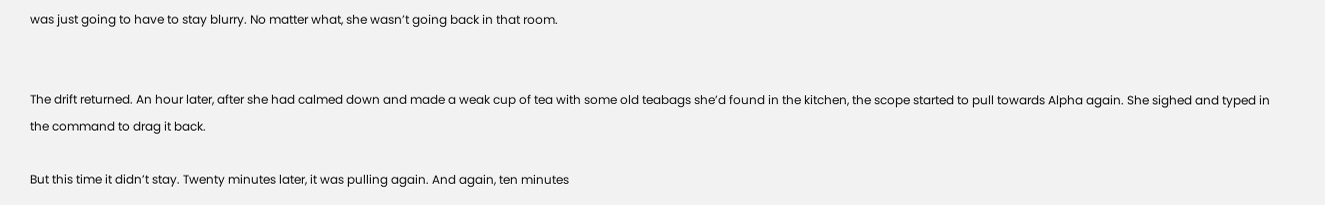was just going to have to stay blurry. No matter what, she wasn’t going back in that room.


The drift returned. An hour later, after she had calmed down and made a weak cup of tea with some old teabags she’d found in the kitchen, the scope started to pull towards Alpha again. She sighed and typed in the command to drag it back.

But this time it didn’t stay. Twenty minutes later, it was pulling again. And again, ten minutes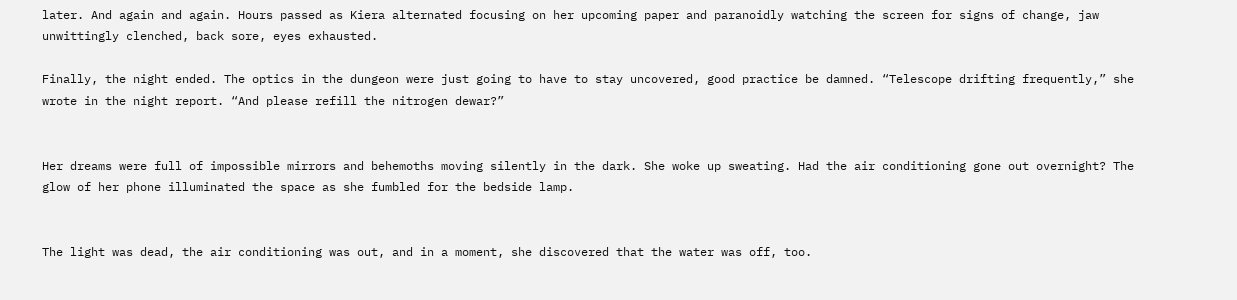later. And again and again. Hours passed as Kiera alternated focusing on her upcoming paper and paranoidly watching the screen for signs of change, jaw unwittingly clenched, back sore, eyes exhausted.

Finally, the night ended. The optics in the dungeon were just going to have to stay uncovered, good practice be damned. “Telescope drifting frequently,” she wrote in the night report. “And please refill the nitrogen dewar?”


Her dreams were full of impossible mirrors and behemoths moving silently in the dark. She woke up sweating. Had the air conditioning gone out overnight? The glow of her phone illuminated the space as she fumbled for the bedside lamp.


The light was dead, the air conditioning was out, and in a moment, she discovered that the water was off, too.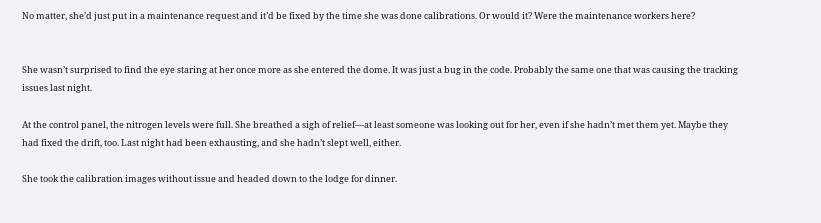No matter, she’d just put in a maintenance request and it’d be fixed by the time she was done calibrations. Or would it? Were the maintenance workers here?


She wasn’t surprised to find the eye staring at her once more as she entered the dome. It was just a bug in the code. Probably the same one that was causing the tracking issues last night.

At the control panel, the nitrogen levels were full. She breathed a sigh of relief—at least someone was looking out for her, even if she hadn’t met them yet. Maybe they had fixed the drift, too. Last night had been exhausting, and she hadn’t slept well, either.

She took the calibration images without issue and headed down to the lodge for dinner.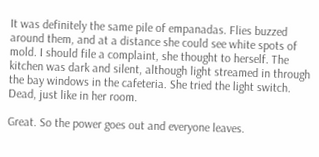It was definitely the same pile of empanadas. Flies buzzed around them, and at a distance she could see white spots of mold. I should file a complaint, she thought to herself. The kitchen was dark and silent, although light streamed in through the bay windows in the cafeteria. She tried the light switch. Dead, just like in her room.

Great. So the power goes out and everyone leaves.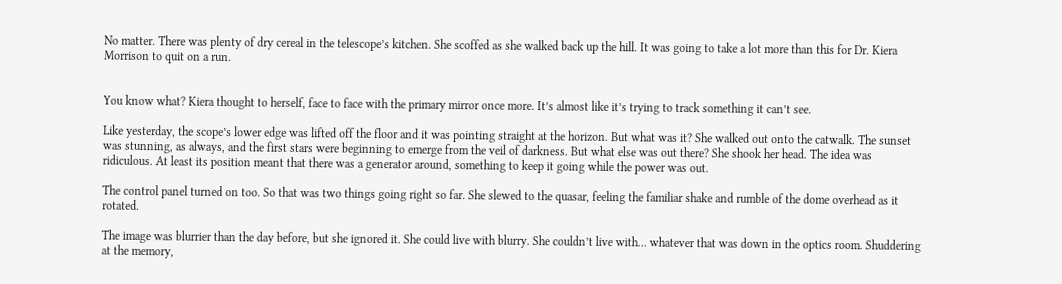No matter. There was plenty of dry cereal in the telescope’s kitchen. She scoffed as she walked back up the hill. It was going to take a lot more than this for Dr. Kiera Morrison to quit on a run.


You know what? Kiera thought to herself, face to face with the primary mirror once more. It’s almost like it’s trying to track something it can’t see.

Like yesterday, the scope’s lower edge was lifted off the floor and it was pointing straight at the horizon. But what was it? She walked out onto the catwalk. The sunset was stunning, as always, and the first stars were beginning to emerge from the veil of darkness. But what else was out there? She shook her head. The idea was ridiculous. At least its position meant that there was a generator around, something to keep it going while the power was out.

The control panel turned on too. So that was two things going right so far. She slewed to the quasar, feeling the familiar shake and rumble of the dome overhead as it rotated.

The image was blurrier than the day before, but she ignored it. She could live with blurry. She couldn’t live with… whatever that was down in the optics room. Shuddering at the memory,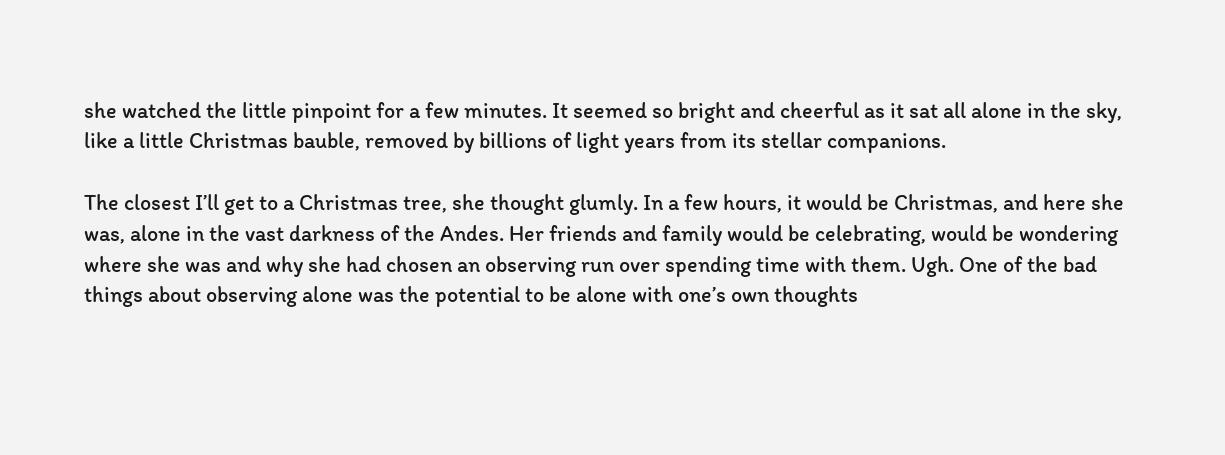she watched the little pinpoint for a few minutes. It seemed so bright and cheerful as it sat all alone in the sky, like a little Christmas bauble, removed by billions of light years from its stellar companions.

The closest I’ll get to a Christmas tree, she thought glumly. In a few hours, it would be Christmas, and here she was, alone in the vast darkness of the Andes. Her friends and family would be celebrating, would be wondering where she was and why she had chosen an observing run over spending time with them. Ugh. One of the bad things about observing alone was the potential to be alone with one’s own thoughts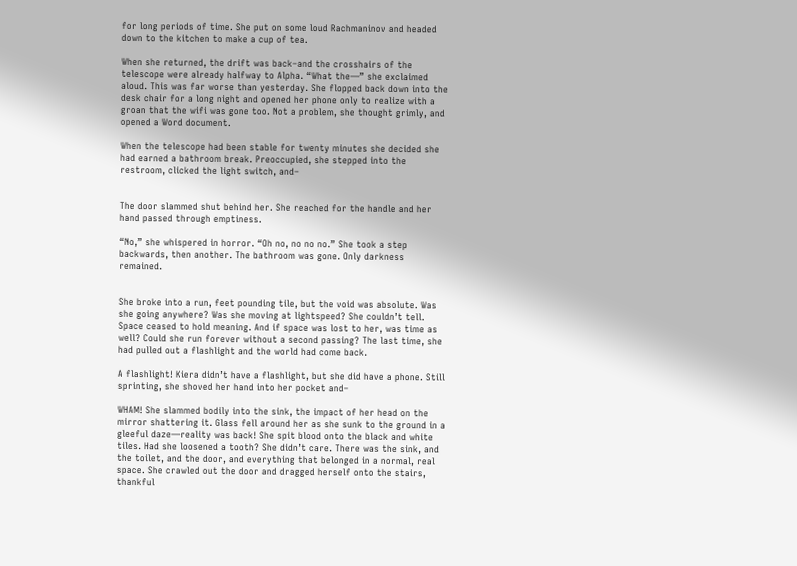for long periods of time. She put on some loud Rachmaninov and headed down to the kitchen to make a cup of tea.

When she returned, the drift was back–and the crosshairs of the telescope were already halfway to Alpha. “What the—” she exclaimed aloud. This was far worse than yesterday. She flopped back down into the desk chair for a long night and opened her phone only to realize with a groan that the wifi was gone too. Not a problem, she thought grimly, and opened a Word document.

When the telescope had been stable for twenty minutes she decided she had earned a bathroom break. Preoccupied, she stepped into the restroom, clicked the light switch, and–


The door slammed shut behind her. She reached for the handle and her hand passed through emptiness.

“No,” she whispered in horror. “Oh no, no no no.” She took a step backwards, then another. The bathroom was gone. Only darkness remained.


She broke into a run, feet pounding tile, but the void was absolute. Was she going anywhere? Was she moving at lightspeed? She couldn’t tell. Space ceased to hold meaning. And if space was lost to her, was time as well? Could she run forever without a second passing? The last time, she had pulled out a flashlight and the world had come back.

A flashlight! Kiera didn’t have a flashlight, but she did have a phone. Still sprinting, she shoved her hand into her pocket and–

WHAM! She slammed bodily into the sink, the impact of her head on the mirror shattering it. Glass fell around her as she sunk to the ground in a gleeful daze—reality was back! She spit blood onto the black and white tiles. Had she loosened a tooth? She didn’t care. There was the sink, and the toilet, and the door, and everything that belonged in a normal, real space. She crawled out the door and dragged herself onto the stairs, thankful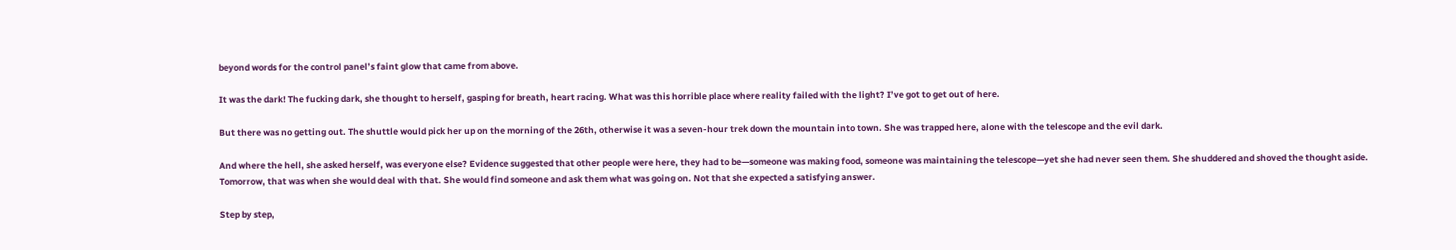beyond words for the control panel’s faint glow that came from above.

It was the dark! The fucking dark, she thought to herself, gasping for breath, heart racing. What was this horrible place where reality failed with the light? I’ve got to get out of here.

But there was no getting out. The shuttle would pick her up on the morning of the 26th, otherwise it was a seven-hour trek down the mountain into town. She was trapped here, alone with the telescope and the evil dark.

And where the hell, she asked herself, was everyone else? Evidence suggested that other people were here, they had to be—someone was making food, someone was maintaining the telescope—yet she had never seen them. She shuddered and shoved the thought aside. Tomorrow, that was when she would deal with that. She would find someone and ask them what was going on. Not that she expected a satisfying answer.

Step by step,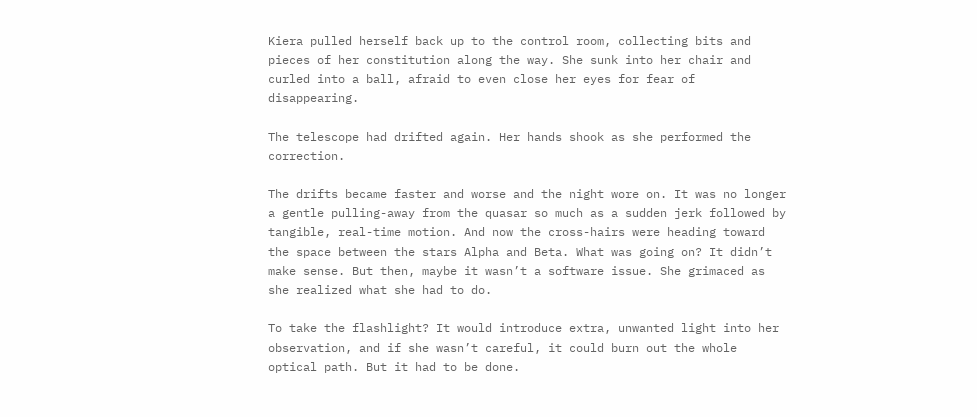Kiera pulled herself back up to the control room, collecting bits and pieces of her constitution along the way. She sunk into her chair and curled into a ball, afraid to even close her eyes for fear of disappearing.

The telescope had drifted again. Her hands shook as she performed the correction.

The drifts became faster and worse and the night wore on. It was no longer a gentle pulling-away from the quasar so much as a sudden jerk followed by tangible, real-time motion. And now the cross-hairs were heading toward the space between the stars Alpha and Beta. What was going on? It didn’t make sense. But then, maybe it wasn’t a software issue. She grimaced as she realized what she had to do.

To take the flashlight? It would introduce extra, unwanted light into her observation, and if she wasn’t careful, it could burn out the whole optical path. But it had to be done.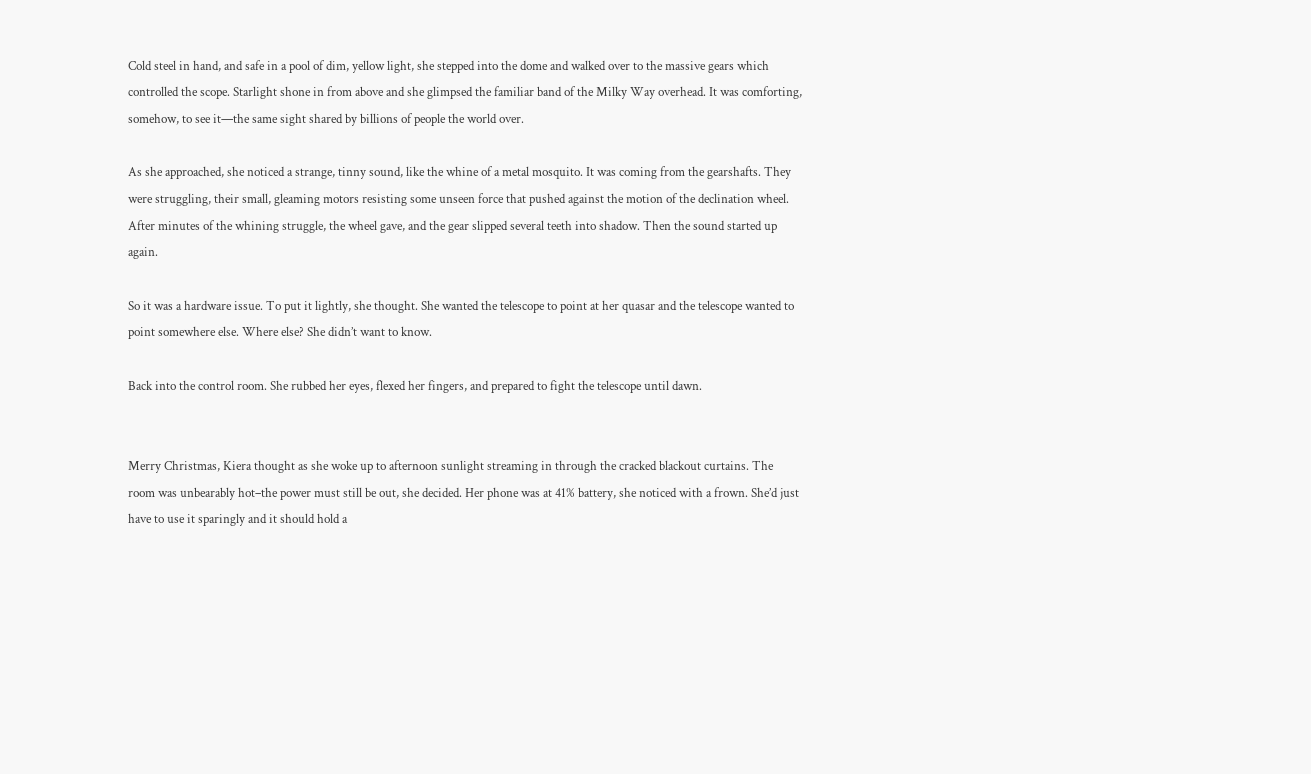Cold steel in hand, and safe in a pool of dim, yellow light, she stepped into the dome and walked over to the massive gears which controlled the scope. Starlight shone in from above and she glimpsed the familiar band of the Milky Way overhead. It was comforting, somehow, to see it—the same sight shared by billions of people the world over.

As she approached, she noticed a strange, tinny sound, like the whine of a metal mosquito. It was coming from the gearshafts. They were struggling, their small, gleaming motors resisting some unseen force that pushed against the motion of the declination wheel. After minutes of the whining struggle, the wheel gave, and the gear slipped several teeth into shadow. Then the sound started up again.

So it was a hardware issue. To put it lightly, she thought. She wanted the telescope to point at her quasar and the telescope wanted to point somewhere else. Where else? She didn’t want to know.

Back into the control room. She rubbed her eyes, flexed her fingers, and prepared to fight the telescope until dawn.


Merry Christmas, Kiera thought as she woke up to afternoon sunlight streaming in through the cracked blackout curtains. The room was unbearably hot–the power must still be out, she decided. Her phone was at 41% battery, she noticed with a frown. She’d just have to use it sparingly and it should hold a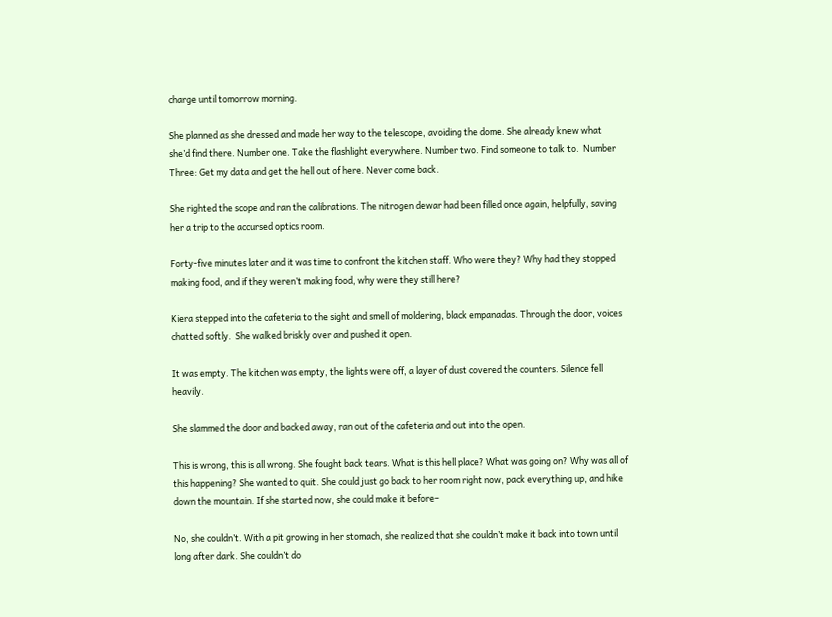charge until tomorrow morning.

She planned as she dressed and made her way to the telescope, avoiding the dome. She already knew what she’d find there. Number one. Take the flashlight everywhere. Number two. Find someone to talk to.  Number Three: Get my data and get the hell out of here. Never come back.

She righted the scope and ran the calibrations. The nitrogen dewar had been filled once again, helpfully, saving her a trip to the accursed optics room.

Forty-five minutes later and it was time to confront the kitchen staff. Who were they? Why had they stopped making food, and if they weren’t making food, why were they still here?

Kiera stepped into the cafeteria to the sight and smell of moldering, black empanadas. Through the door, voices chatted softly.  She walked briskly over and pushed it open.

It was empty. The kitchen was empty, the lights were off, a layer of dust covered the counters. Silence fell heavily.

She slammed the door and backed away, ran out of the cafeteria and out into the open.

This is wrong, this is all wrong. She fought back tears. What is this hell place? What was going on? Why was all of this happening? She wanted to quit. She could just go back to her room right now, pack everything up, and hike down the mountain. If she started now, she could make it before–

No, she couldn’t. With a pit growing in her stomach, she realized that she couldn’t make it back into town until long after dark. She couldn’t do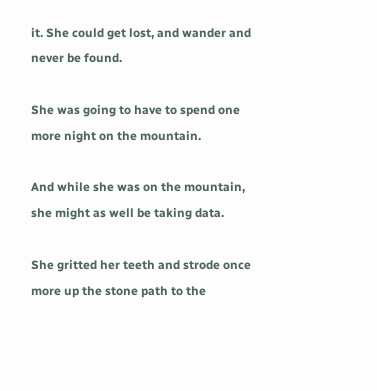it. She could get lost, and wander and never be found.

She was going to have to spend one more night on the mountain.

And while she was on the mountain, she might as well be taking data.

She gritted her teeth and strode once more up the stone path to the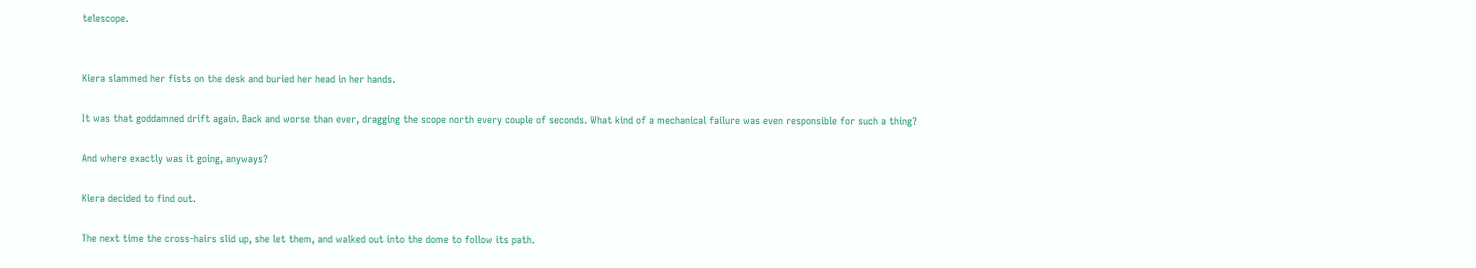telescope.


Kiera slammed her fists on the desk and buried her head in her hands.

It was that goddamned drift again. Back and worse than ever, dragging the scope north every couple of seconds. What kind of a mechanical failure was even responsible for such a thing?

And where exactly was it going, anyways?

Kiera decided to find out.

The next time the cross-hairs slid up, she let them, and walked out into the dome to follow its path.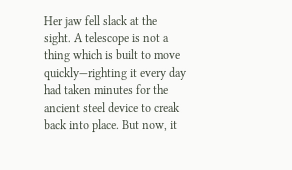Her jaw fell slack at the sight. A telescope is not a thing which is built to move quickly—righting it every day had taken minutes for the ancient steel device to creak back into place. But now, it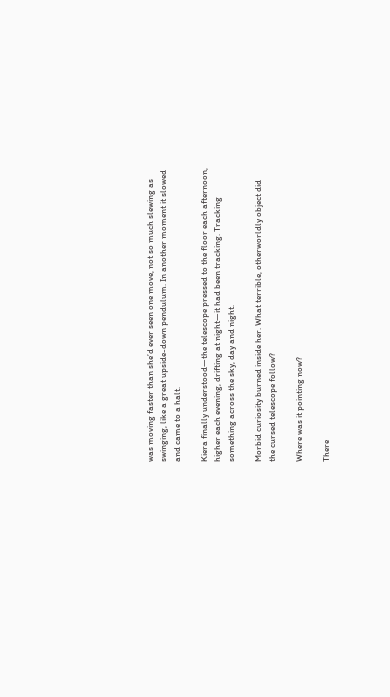was moving faster than she’d ever seen one move, not so much slewing as swinging, like a great upside-down pendulum. In another moment it slowed and came to a halt.

Kiera finally understood—the telescope pressed to the floor each afternoon, higher each evening, drifting at night—it had been tracking. Tracking something across the sky, day and night.

Morbid curiosity burned inside her. What terrible, otherworldly object did the cursed telescope follow?

Where was it pointing now?

There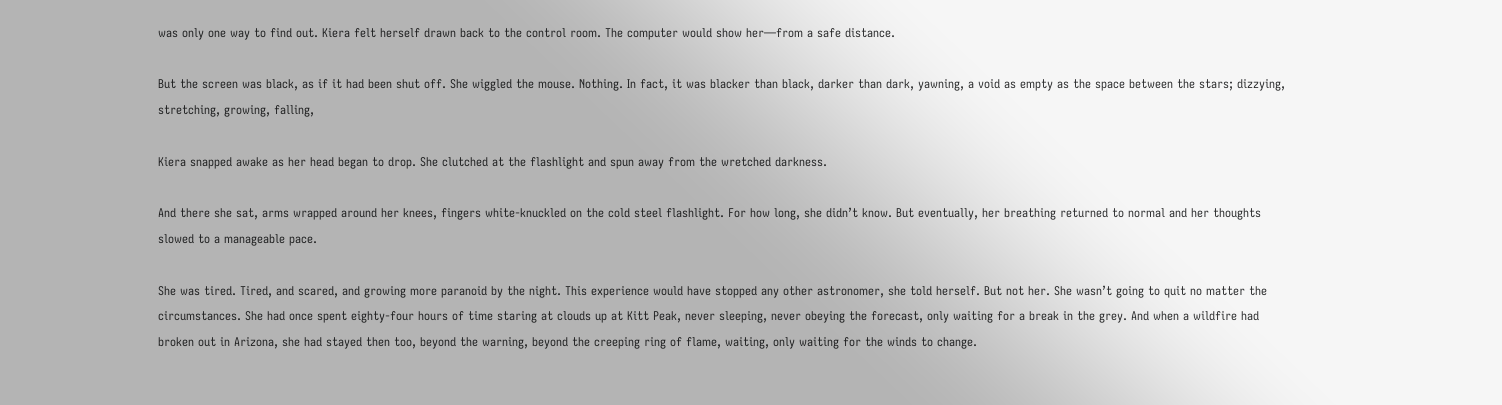was only one way to find out. Kiera felt herself drawn back to the control room. The computer would show her—from a safe distance.

But the screen was black, as if it had been shut off. She wiggled the mouse. Nothing. In fact, it was blacker than black, darker than dark, yawning, a void as empty as the space between the stars; dizzying, stretching, growing, falling,

Kiera snapped awake as her head began to drop. She clutched at the flashlight and spun away from the wretched darkness.

And there she sat, arms wrapped around her knees, fingers white-knuckled on the cold steel flashlight. For how long, she didn’t know. But eventually, her breathing returned to normal and her thoughts slowed to a manageable pace.

She was tired. Tired, and scared, and growing more paranoid by the night. This experience would have stopped any other astronomer, she told herself. But not her. She wasn’t going to quit no matter the circumstances. She had once spent eighty-four hours of time staring at clouds up at Kitt Peak, never sleeping, never obeying the forecast, only waiting for a break in the grey. And when a wildfire had broken out in Arizona, she had stayed then too, beyond the warning, beyond the creeping ring of flame, waiting, only waiting for the winds to change.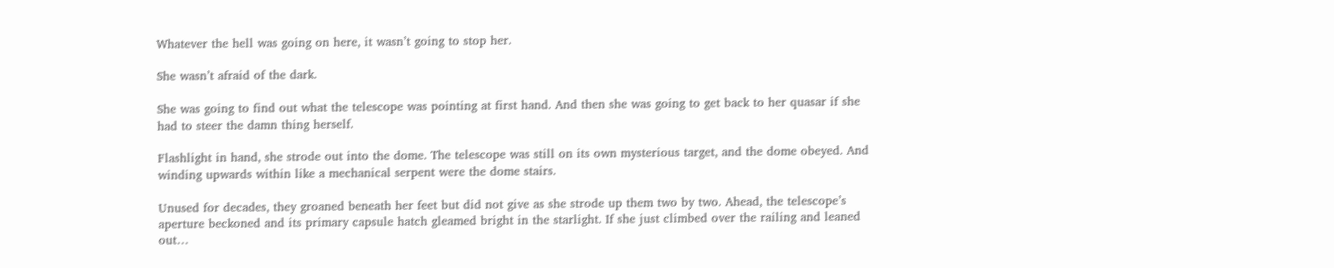Whatever the hell was going on here, it wasn’t going to stop her.

She wasn’t afraid of the dark.

She was going to find out what the telescope was pointing at first hand. And then she was going to get back to her quasar if she had to steer the damn thing herself.

Flashlight in hand, she strode out into the dome. The telescope was still on its own mysterious target, and the dome obeyed. And winding upwards within like a mechanical serpent were the dome stairs.

Unused for decades, they groaned beneath her feet but did not give as she strode up them two by two. Ahead, the telescope’s aperture beckoned and its primary capsule hatch gleamed bright in the starlight. If she just climbed over the railing and leaned out…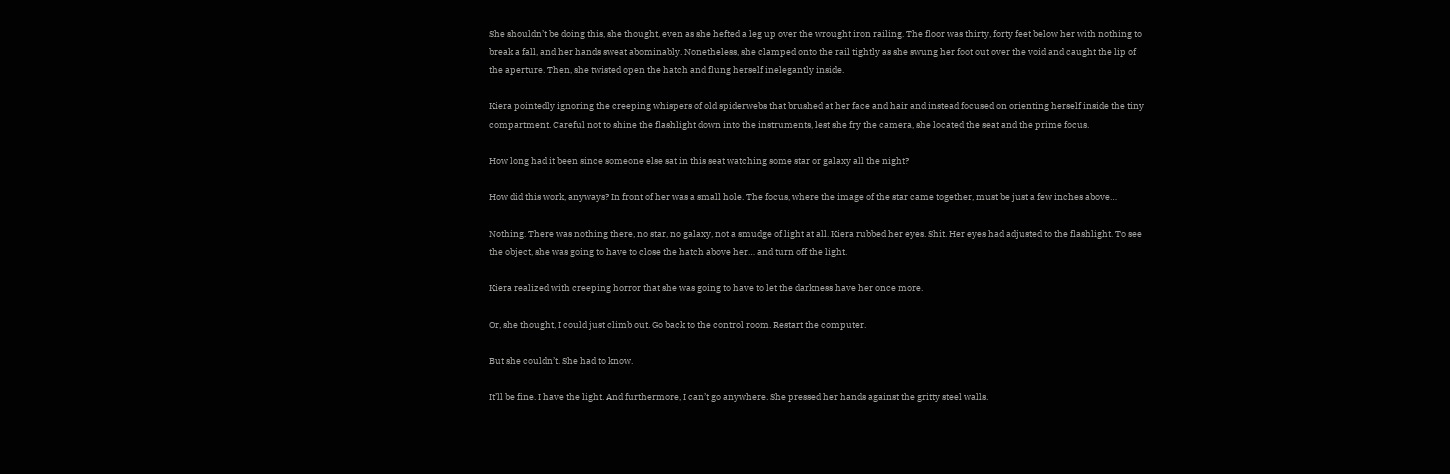She shouldn’t be doing this, she thought, even as she hefted a leg up over the wrought iron railing. The floor was thirty, forty feet below her with nothing to break a fall, and her hands sweat abominably. Nonetheless, she clamped onto the rail tightly as she swung her foot out over the void and caught the lip of the aperture. Then, she twisted open the hatch and flung herself inelegantly inside.

Kiera pointedly ignoring the creeping whispers of old spiderwebs that brushed at her face and hair and instead focused on orienting herself inside the tiny compartment. Careful not to shine the flashlight down into the instruments, lest she fry the camera, she located the seat and the prime focus.

How long had it been since someone else sat in this seat watching some star or galaxy all the night?

How did this work, anyways? In front of her was a small hole. The focus, where the image of the star came together, must be just a few inches above…

Nothing. There was nothing there, no star, no galaxy, not a smudge of light at all. Kiera rubbed her eyes. Shit. Her eyes had adjusted to the flashlight. To see the object, she was going to have to close the hatch above her… and turn off the light.

Kiera realized with creeping horror that she was going to have to let the darkness have her once more.

Or, she thought, I could just climb out. Go back to the control room. Restart the computer.

But she couldn’t. She had to know.

It’ll be fine. I have the light. And furthermore, I can’t go anywhere. She pressed her hands against the gritty steel walls.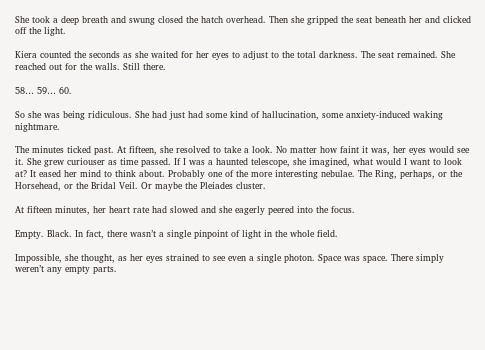She took a deep breath and swung closed the hatch overhead. Then she gripped the seat beneath her and clicked off the light.

Kiera counted the seconds as she waited for her eyes to adjust to the total darkness. The seat remained. She reached out for the walls. Still there.

58… 59… 60.

So she was being ridiculous. She had just had some kind of hallucination, some anxiety-induced waking nightmare.

The minutes ticked past. At fifteen, she resolved to take a look. No matter how faint it was, her eyes would see it. She grew curiouser as time passed. If I was a haunted telescope, she imagined, what would I want to look at? It eased her mind to think about. Probably one of the more interesting nebulae. The Ring, perhaps, or the Horsehead, or the Bridal Veil. Or maybe the Pleiades cluster.

At fifteen minutes, her heart rate had slowed and she eagerly peered into the focus.

Empty. Black. In fact, there wasn’t a single pinpoint of light in the whole field.

Impossible, she thought, as her eyes strained to see even a single photon. Space was space. There simply weren’t any empty parts.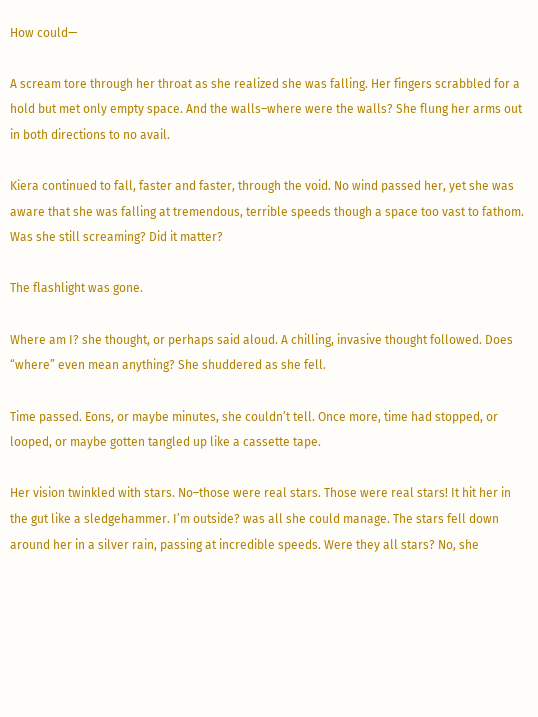How could—

A scream tore through her throat as she realized she was falling. Her fingers scrabbled for a hold but met only empty space. And the walls–where were the walls? She flung her arms out in both directions to no avail.

Kiera continued to fall, faster and faster, through the void. No wind passed her, yet she was aware that she was falling at tremendous, terrible speeds though a space too vast to fathom. Was she still screaming? Did it matter?

The flashlight was gone.

Where am I? she thought, or perhaps said aloud. A chilling, invasive thought followed. Does “where” even mean anything? She shuddered as she fell.

Time passed. Eons, or maybe minutes, she couldn’t tell. Once more, time had stopped, or looped, or maybe gotten tangled up like a cassette tape.

Her vision twinkled with stars. No–those were real stars. Those were real stars! It hit her in the gut like a sledgehammer. I’m outside? was all she could manage. The stars fell down around her in a silver rain, passing at incredible speeds. Were they all stars? No, she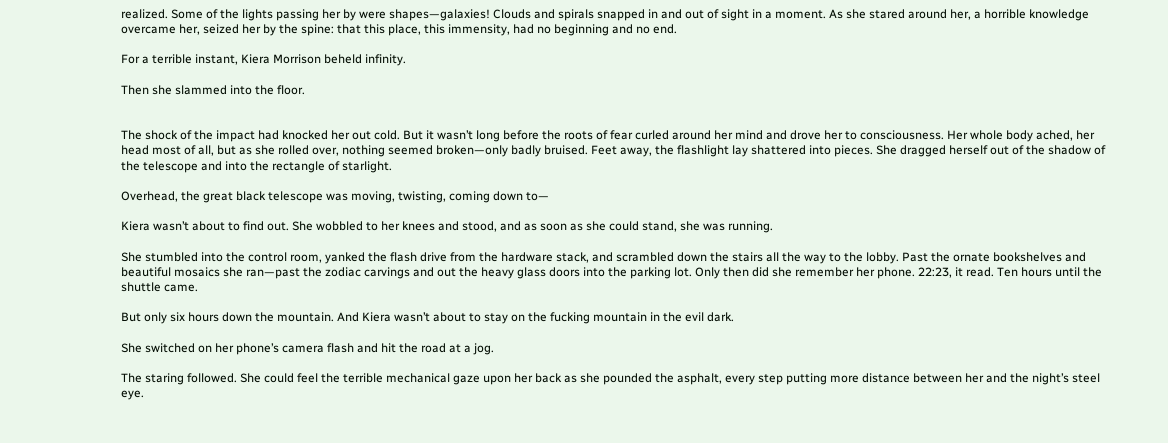realized. Some of the lights passing her by were shapes—galaxies! Clouds and spirals snapped in and out of sight in a moment. As she stared around her, a horrible knowledge overcame her, seized her by the spine: that this place, this immensity, had no beginning and no end.

For a terrible instant, Kiera Morrison beheld infinity.

Then she slammed into the floor.


The shock of the impact had knocked her out cold. But it wasn’t long before the roots of fear curled around her mind and drove her to consciousness. Her whole body ached, her head most of all, but as she rolled over, nothing seemed broken—only badly bruised. Feet away, the flashlight lay shattered into pieces. She dragged herself out of the shadow of the telescope and into the rectangle of starlight.

Overhead, the great black telescope was moving, twisting, coming down to—

Kiera wasn’t about to find out. She wobbled to her knees and stood, and as soon as she could stand, she was running.

She stumbled into the control room, yanked the flash drive from the hardware stack, and scrambled down the stairs all the way to the lobby. Past the ornate bookshelves and beautiful mosaics she ran—past the zodiac carvings and out the heavy glass doors into the parking lot. Only then did she remember her phone. 22:23, it read. Ten hours until the shuttle came.

But only six hours down the mountain. And Kiera wasn’t about to stay on the fucking mountain in the evil dark.

She switched on her phone’s camera flash and hit the road at a jog.

The staring followed. She could feel the terrible mechanical gaze upon her back as she pounded the asphalt, every step putting more distance between her and the night’s steel eye.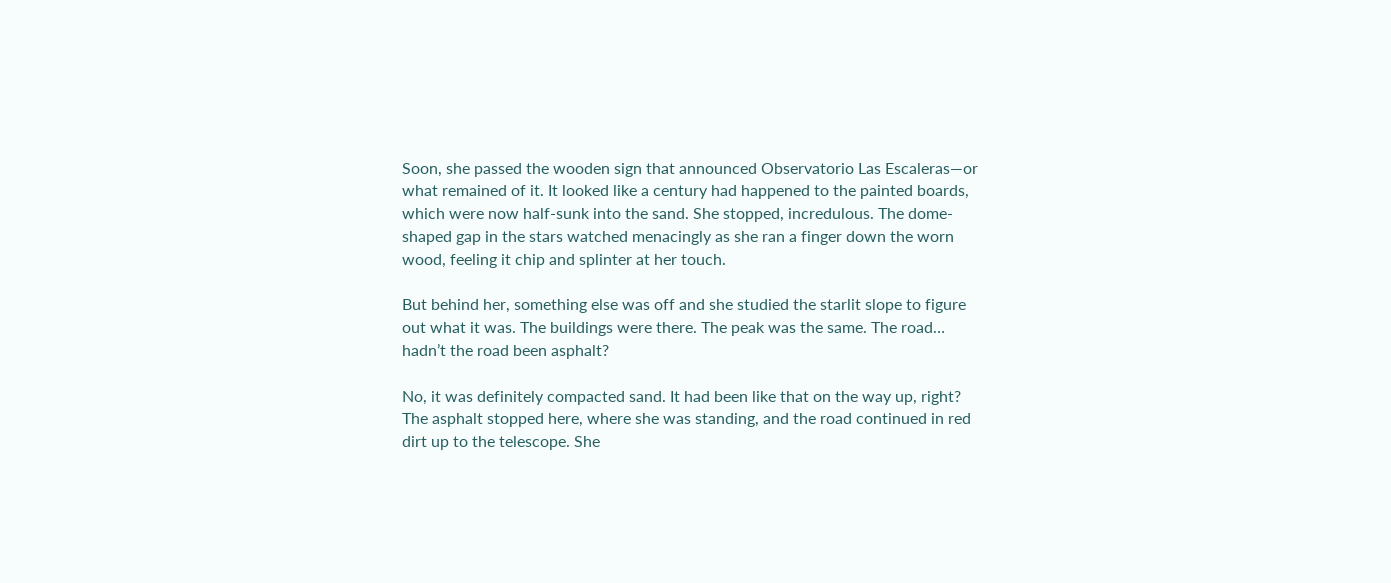Soon, she passed the wooden sign that announced Observatorio Las Escaleras—or what remained of it. It looked like a century had happened to the painted boards, which were now half-sunk into the sand. She stopped, incredulous. The dome-shaped gap in the stars watched menacingly as she ran a finger down the worn wood, feeling it chip and splinter at her touch.

But behind her, something else was off and she studied the starlit slope to figure out what it was. The buildings were there. The peak was the same. The road… hadn’t the road been asphalt?

No, it was definitely compacted sand. It had been like that on the way up, right? The asphalt stopped here, where she was standing, and the road continued in red dirt up to the telescope. She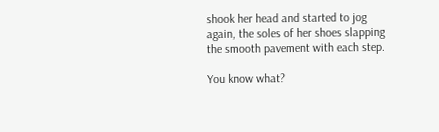shook her head and started to jog again, the soles of her shoes slapping the smooth pavement with each step.

You know what?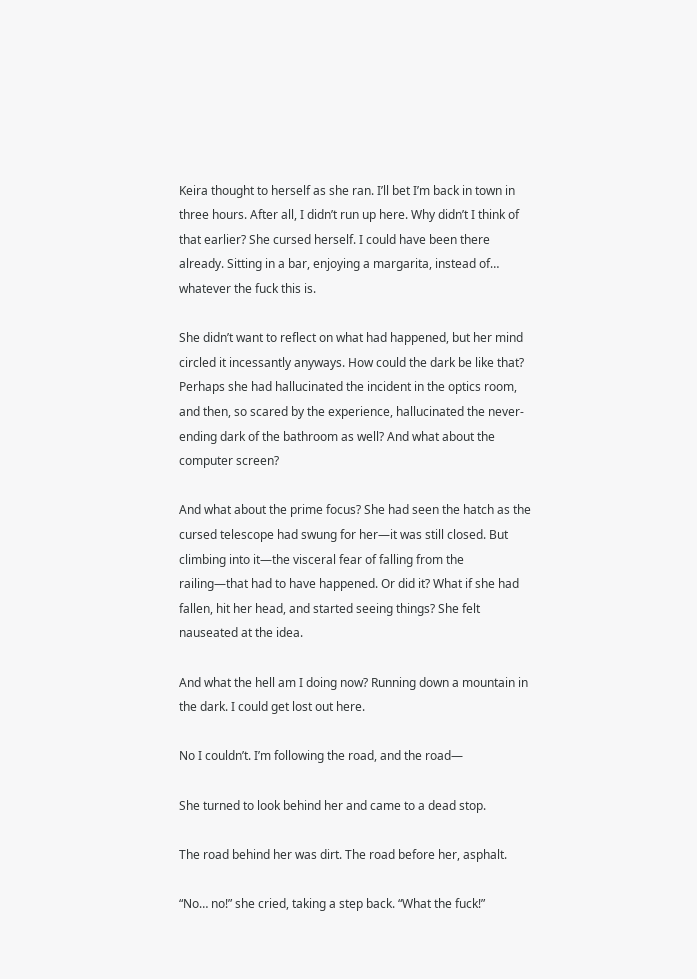Keira thought to herself as she ran. I’ll bet I’m back in town in three hours. After all, I didn’t run up here. Why didn’t I think of that earlier? She cursed herself. I could have been there already. Sitting in a bar, enjoying a margarita, instead of… whatever the fuck this is.

She didn’t want to reflect on what had happened, but her mind circled it incessantly anyways. How could the dark be like that? Perhaps she had hallucinated the incident in the optics room, and then, so scared by the experience, hallucinated the never-ending dark of the bathroom as well? And what about the computer screen?

And what about the prime focus? She had seen the hatch as the cursed telescope had swung for her—it was still closed. But climbing into it—the visceral fear of falling from the railing—that had to have happened. Or did it? What if she had fallen, hit her head, and started seeing things? She felt nauseated at the idea.

And what the hell am I doing now? Running down a mountain in the dark. I could get lost out here.

No I couldn’t. I’m following the road, and the road—

She turned to look behind her and came to a dead stop.

The road behind her was dirt. The road before her, asphalt.

“No… no!” she cried, taking a step back. “What the fuck!”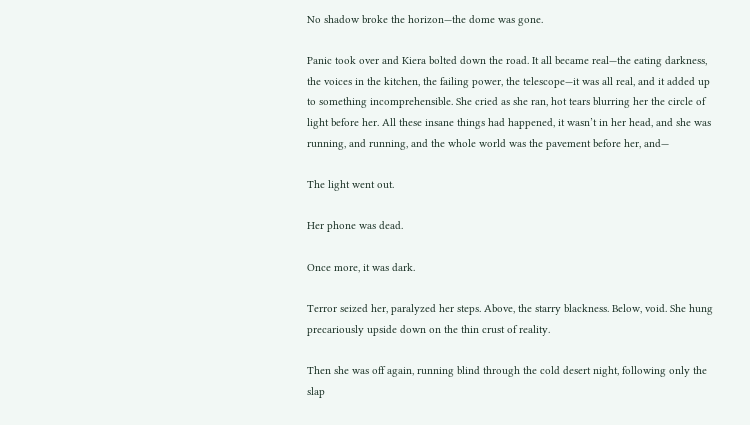No shadow broke the horizon—the dome was gone.

Panic took over and Kiera bolted down the road. It all became real—the eating darkness, the voices in the kitchen, the failing power, the telescope—it was all real, and it added up to something incomprehensible. She cried as she ran, hot tears blurring her the circle of light before her. All these insane things had happened, it wasn’t in her head, and she was running, and running, and the whole world was the pavement before her, and—

The light went out.

Her phone was dead.

Once more, it was dark.

Terror seized her, paralyzed her steps. Above, the starry blackness. Below, void. She hung precariously upside down on the thin crust of reality.

Then she was off again, running blind through the cold desert night, following only the slap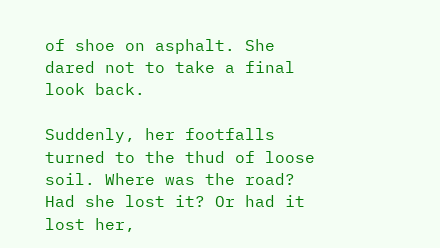of shoe on asphalt. She dared not to take a final look back.

Suddenly, her footfalls turned to the thud of loose soil. Where was the road? Had she lost it? Or had it lost her,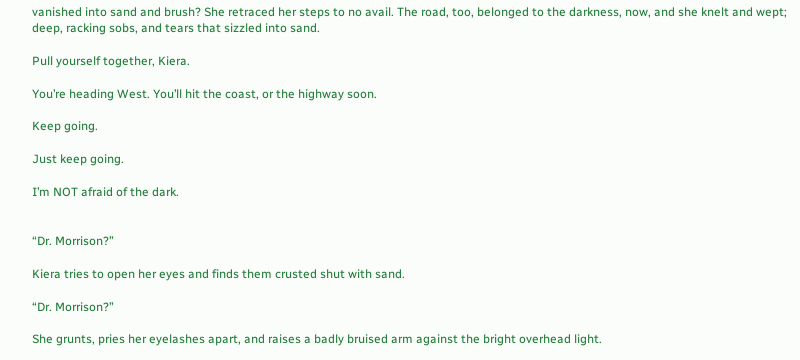vanished into sand and brush? She retraced her steps to no avail. The road, too, belonged to the darkness, now, and she knelt and wept; deep, racking sobs, and tears that sizzled into sand.

Pull yourself together, Kiera.

You’re heading West. You’ll hit the coast, or the highway soon.

Keep going.

Just keep going.

I’m NOT afraid of the dark.


“Dr. Morrison?”

Kiera tries to open her eyes and finds them crusted shut with sand.

“Dr. Morrison?”

She grunts, pries her eyelashes apart, and raises a badly bruised arm against the bright overhead light.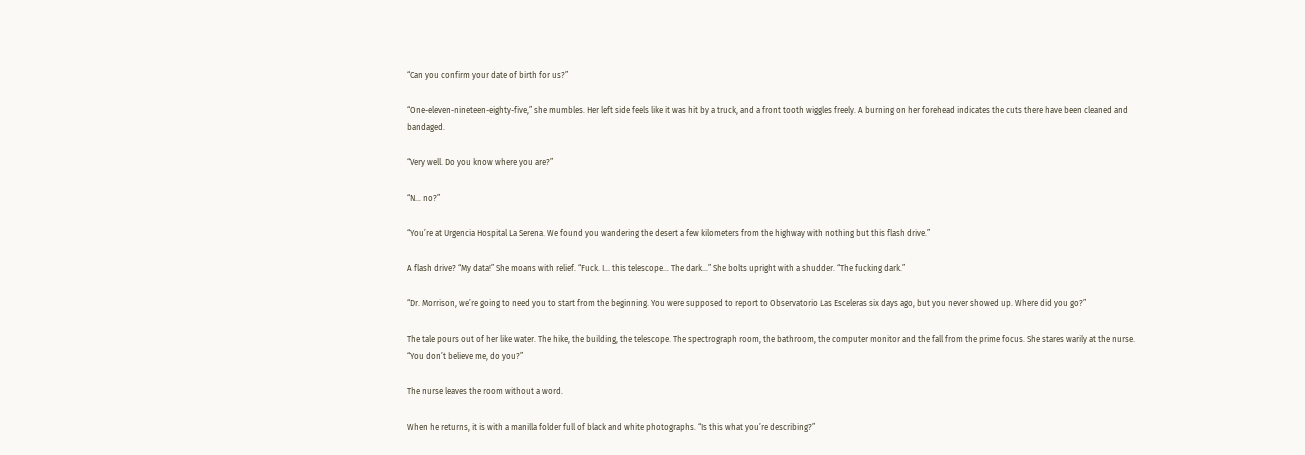“Can you confirm your date of birth for us?”

“One-eleven-nineteen-eighty-five,” she mumbles. Her left side feels like it was hit by a truck, and a front tooth wiggles freely. A burning on her forehead indicates the cuts there have been cleaned and bandaged.

“Very well. Do you know where you are?”

“N… no?”

“You’re at Urgencia Hospital La Serena. We found you wandering the desert a few kilometers from the highway with nothing but this flash drive.”

A flash drive? “My data!” She moans with relief. “Fuck. I… this telescope… The dark…” She bolts upright with a shudder. “The fucking dark.”

“Dr. Morrison, we’re going to need you to start from the beginning. You were supposed to report to Observatorio Las Esceleras six days ago, but you never showed up. Where did you go?”

The tale pours out of her like water. The hike, the building, the telescope. The spectrograph room, the bathroom, the computer monitor and the fall from the prime focus. She stares warily at the nurse. “You don’t believe me, do you?”

The nurse leaves the room without a word.

When he returns, it is with a manilla folder full of black and white photographs. “Is this what you’re describing?”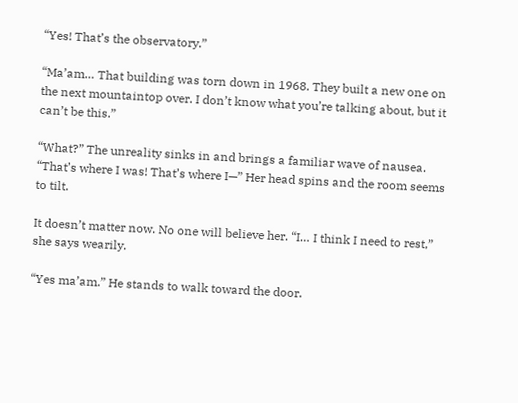“Yes! That’s the observatory.”

“Ma’am… That building was torn down in 1968. They built a new one on the next mountaintop over. I don’t know what you’re talking about, but it can’t be this.”

“What?” The unreality sinks in and brings a familiar wave of nausea. “That’s where I was! That’s where I—” Her head spins and the room seems to tilt.

It doesn’t matter now. No one will believe her. “I… I think I need to rest,” she says wearily.

“Yes ma’am.” He stands to walk toward the door.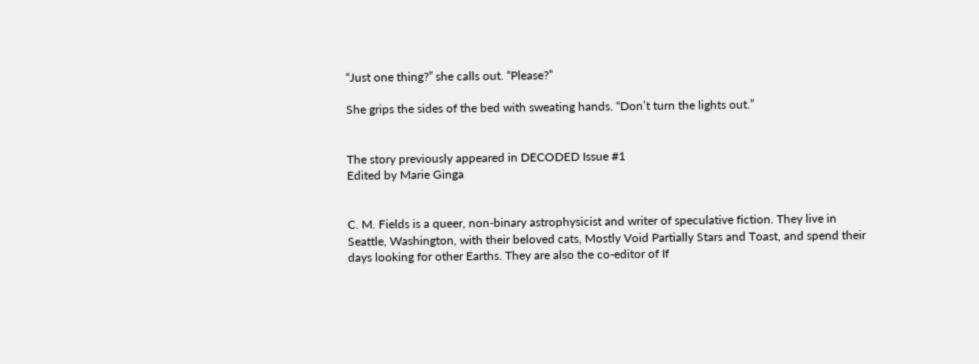“Just one thing?” she calls out. “Please?”

She grips the sides of the bed with sweating hands. “Don’t turn the lights out.”


The story previously appeared in DECODED Issue #1
Edited by Marie Ginga


C. M. Fields is a queer, non-binary astrophysicist and writer of speculative fiction. They live in Seattle, Washington, with their beloved cats, Mostly Void Partially Stars and Toast, and spend their days looking for other Earths. They are also the co-editor of If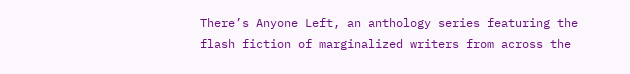There’s Anyone Left, an anthology series featuring the flash fiction of marginalized writers from across the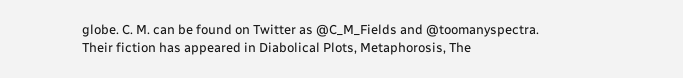globe. C. M. can be found on Twitter as @C_M_Fields and @toomanyspectra. Their fiction has appeared in Diabolical Plots, Metaphorosis, The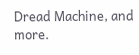Dread Machine, and more.